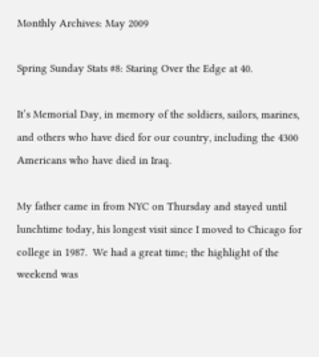Monthly Archives: May 2009

Spring Sunday Stats #8: Staring Over the Edge at 40.

It’s Memorial Day, in memory of the soldiers, sailors, marines, and others who have died for our country, including the 4300 Americans who have died in Iraq.

My father came in from NYC on Thursday and stayed until lunchtime today, his longest visit since I moved to Chicago for college in 1987.  We had a great time; the highlight of the weekend was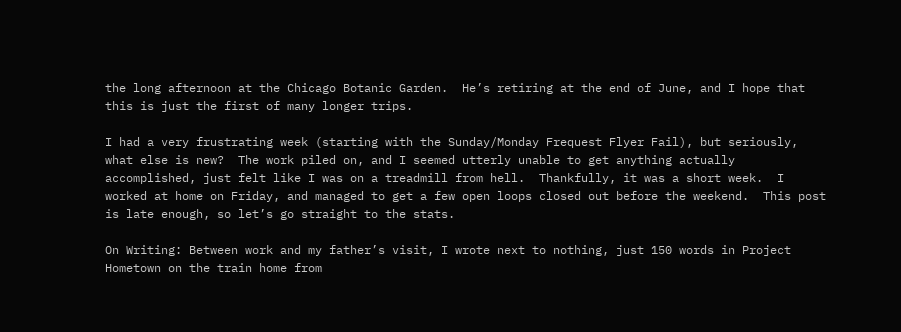the long afternoon at the Chicago Botanic Garden.  He’s retiring at the end of June, and I hope that this is just the first of many longer trips.

I had a very frustrating week (starting with the Sunday/Monday Frequest Flyer Fail), but seriously, what else is new?  The work piled on, and I seemed utterly unable to get anything actually accomplished, just felt like I was on a treadmill from hell.  Thankfully, it was a short week.  I worked at home on Friday, and managed to get a few open loops closed out before the weekend.  This post is late enough, so let’s go straight to the stats.

On Writing: Between work and my father’s visit, I wrote next to nothing, just 150 words in Project Hometown on the train home from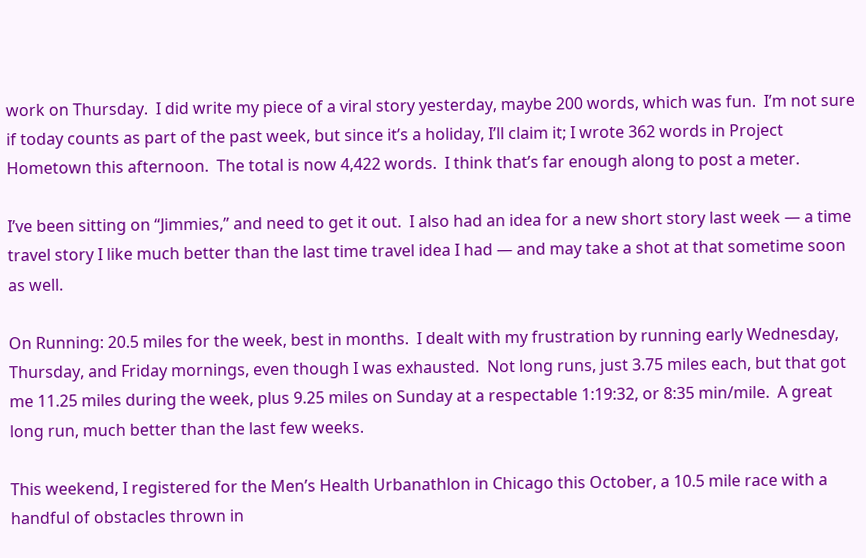work on Thursday.  I did write my piece of a viral story yesterday, maybe 200 words, which was fun.  I’m not sure if today counts as part of the past week, but since it’s a holiday, I’ll claim it; I wrote 362 words in Project Hometown this afternoon.  The total is now 4,422 words.  I think that’s far enough along to post a meter.

I’ve been sitting on “Jimmies,” and need to get it out.  I also had an idea for a new short story last week — a time travel story I like much better than the last time travel idea I had — and may take a shot at that sometime soon as well.

On Running: 20.5 miles for the week, best in months.  I dealt with my frustration by running early Wednesday, Thursday, and Friday mornings, even though I was exhausted.  Not long runs, just 3.75 miles each, but that got me 11.25 miles during the week, plus 9.25 miles on Sunday at a respectable 1:19:32, or 8:35 min/mile.  A great long run, much better than the last few weeks.

This weekend, I registered for the Men’s Health Urbanathlon in Chicago this October, a 10.5 mile race with a handful of obstacles thrown in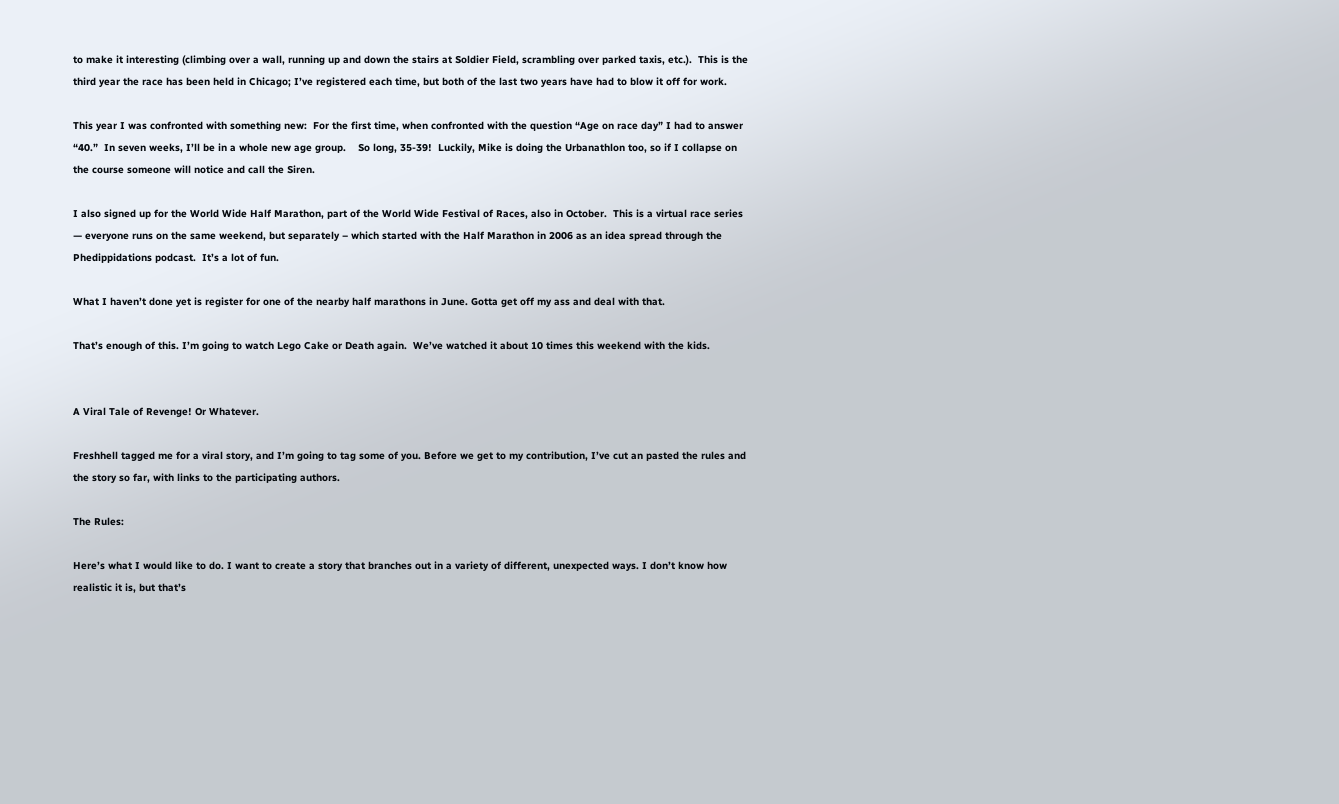to make it interesting (climbing over a wall, running up and down the stairs at Soldier Field, scrambling over parked taxis, etc.).  This is the third year the race has been held in Chicago; I’ve registered each time, but both of the last two years have had to blow it off for work.

This year I was confronted with something new:  For the first time, when confronted with the question “Age on race day” I had to answer “40.”  In seven weeks, I’ll be in a whole new age group.    So long, 35-39!  Luckily, Mike is doing the Urbanathlon too, so if I collapse on the course someone will notice and call the Siren.

I also signed up for the World Wide Half Marathon, part of the World Wide Festival of Races, also in October.  This is a virtual race series — everyone runs on the same weekend, but separately – which started with the Half Marathon in 2006 as an idea spread through the Phedippidations podcast.  It’s a lot of fun.

What I haven’t done yet is register for one of the nearby half marathons in June. Gotta get off my ass and deal with that.

That’s enough of this. I’m going to watch Lego Cake or Death again.  We’ve watched it about 10 times this weekend with the kids.


A Viral Tale of Revenge! Or Whatever.

Freshhell tagged me for a viral story, and I’m going to tag some of you. Before we get to my contribution, I’ve cut an pasted the rules and the story so far, with links to the participating authors.

The Rules:

Here’s what I would like to do. I want to create a story that branches out in a variety of different, unexpected ways. I don’t know how realistic it is, but that’s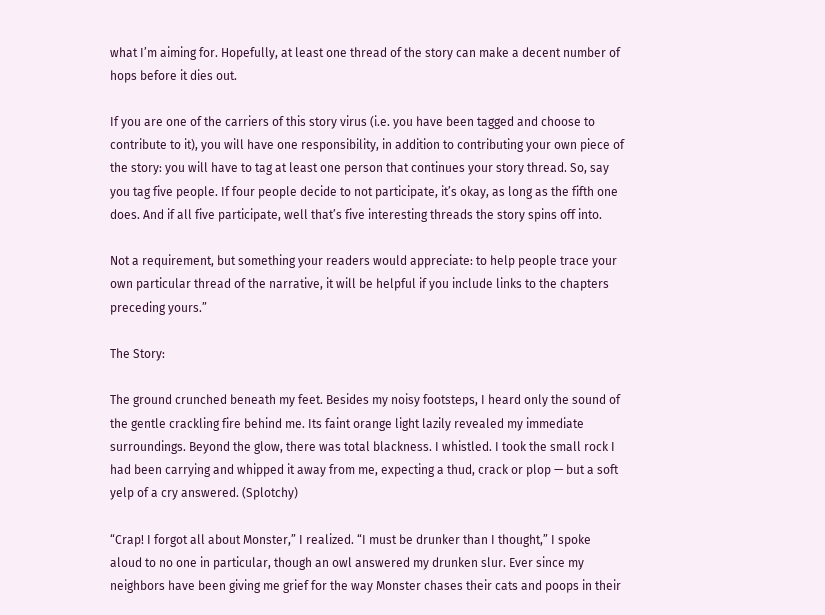what I’m aiming for. Hopefully, at least one thread of the story can make a decent number of hops before it dies out.

If you are one of the carriers of this story virus (i.e. you have been tagged and choose to contribute to it), you will have one responsibility, in addition to contributing your own piece of the story: you will have to tag at least one person that continues your story thread. So, say you tag five people. If four people decide to not participate, it’s okay, as long as the fifth one does. And if all five participate, well that’s five interesting threads the story spins off into.

Not a requirement, but something your readers would appreciate: to help people trace your own particular thread of the narrative, it will be helpful if you include links to the chapters preceding yours.”

The Story:

The ground crunched beneath my feet. Besides my noisy footsteps, I heard only the sound of the gentle crackling fire behind me. Its faint orange light lazily revealed my immediate surroundings. Beyond the glow, there was total blackness. I whistled. I took the small rock I had been carrying and whipped it away from me, expecting a thud, crack or plop — but a soft yelp of a cry answered. (Splotchy)

“Crap! I forgot all about Monster,” I realized. “I must be drunker than I thought,” I spoke aloud to no one in particular, though an owl answered my drunken slur. Ever since my neighbors have been giving me grief for the way Monster chases their cats and poops in their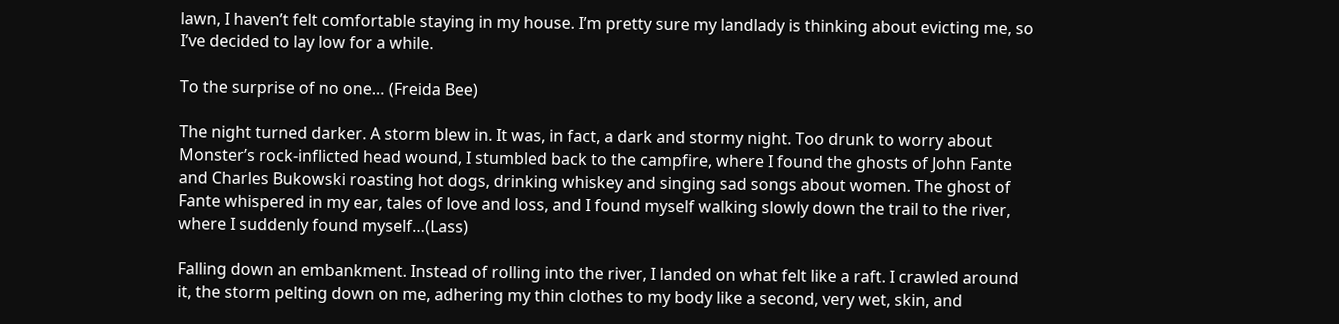lawn, I haven’t felt comfortable staying in my house. I’m pretty sure my landlady is thinking about evicting me, so I’ve decided to lay low for a while.

To the surprise of no one… (Freida Bee)

The night turned darker. A storm blew in. It was, in fact, a dark and stormy night. Too drunk to worry about Monster’s rock-inflicted head wound, I stumbled back to the campfire, where I found the ghosts of John Fante and Charles Bukowski roasting hot dogs, drinking whiskey and singing sad songs about women. The ghost of Fante whispered in my ear, tales of love and loss, and I found myself walking slowly down the trail to the river, where I suddenly found myself…(Lass)

Falling down an embankment. Instead of rolling into the river, I landed on what felt like a raft. I crawled around it, the storm pelting down on me, adhering my thin clothes to my body like a second, very wet, skin, and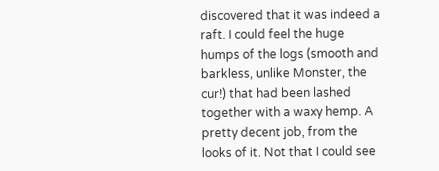discovered that it was indeed a raft. I could feel the huge humps of the logs (smooth and barkless, unlike Monster, the cur!) that had been lashed together with a waxy hemp. A pretty decent job, from the looks of it. Not that I could see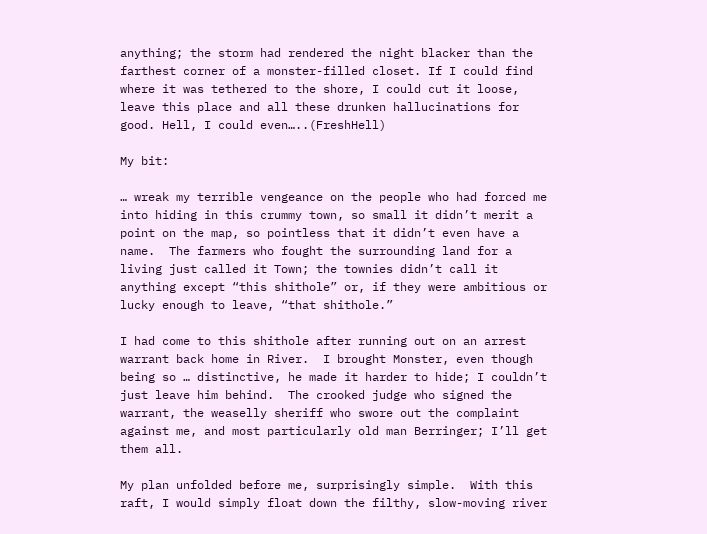anything; the storm had rendered the night blacker than the farthest corner of a monster-filled closet. If I could find where it was tethered to the shore, I could cut it loose, leave this place and all these drunken hallucinations for good. Hell, I could even…..(FreshHell)

My bit:

… wreak my terrible vengeance on the people who had forced me into hiding in this crummy town, so small it didn’t merit a point on the map, so pointless that it didn’t even have a name.  The farmers who fought the surrounding land for a living just called it Town; the townies didn’t call it anything except “this shithole” or, if they were ambitious or lucky enough to leave, “that shithole.”

I had come to this shithole after running out on an arrest warrant back home in River.  I brought Monster, even though being so … distinctive, he made it harder to hide; I couldn’t just leave him behind.  The crooked judge who signed the warrant, the weaselly sheriff who swore out the complaint against me, and most particularly old man Berringer; I’ll get them all.

My plan unfolded before me, surprisingly simple.  With this raft, I would simply float down the filthy, slow-moving river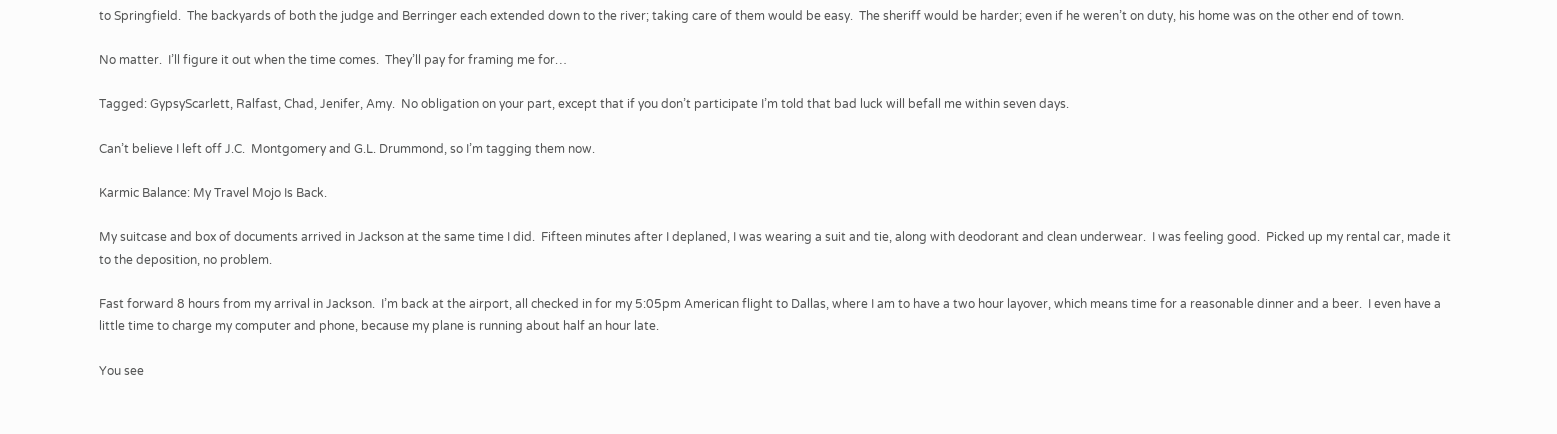to Springfield.  The backyards of both the judge and Berringer each extended down to the river; taking care of them would be easy.  The sheriff would be harder; even if he weren’t on duty, his home was on the other end of town.

No matter.  I’ll figure it out when the time comes.  They’ll pay for framing me for…

Tagged: GypsyScarlett, Ralfast, Chad, Jenifer, Amy.  No obligation on your part, except that if you don’t participate I’m told that bad luck will befall me within seven days.

Can’t believe I left off J.C.  Montgomery and G.L. Drummond, so I’m tagging them now.

Karmic Balance: My Travel Mojo Is Back.

My suitcase and box of documents arrived in Jackson at the same time I did.  Fifteen minutes after I deplaned, I was wearing a suit and tie, along with deodorant and clean underwear.  I was feeling good.  Picked up my rental car, made it to the deposition, no problem.

Fast forward 8 hours from my arrival in Jackson.  I’m back at the airport, all checked in for my 5:05pm American flight to Dallas, where I am to have a two hour layover, which means time for a reasonable dinner and a beer.  I even have a little time to charge my computer and phone, because my plane is running about half an hour late.

You see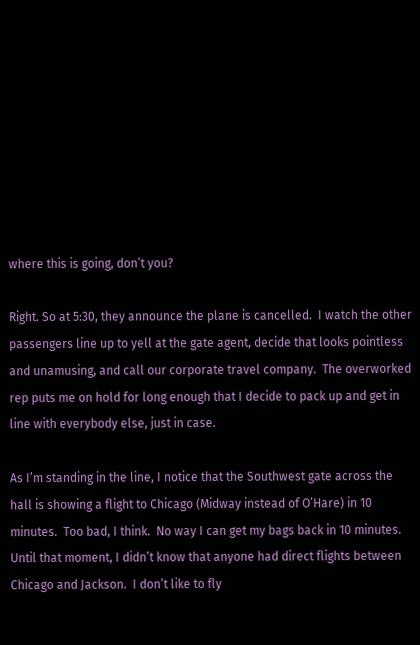where this is going, don’t you?

Right. So at 5:30, they announce the plane is cancelled.  I watch the other passengers line up to yell at the gate agent, decide that looks pointless and unamusing, and call our corporate travel company.  The overworked rep puts me on hold for long enough that I decide to pack up and get in line with everybody else, just in case.

As I’m standing in the line, I notice that the Southwest gate across the hall is showing a flight to Chicago (Midway instead of O’Hare) in 10 minutes.  Too bad, I think.  No way I can get my bags back in 10 minutes. Until that moment, I didn’t know that anyone had direct flights between Chicago and Jackson.  I don’t like to fly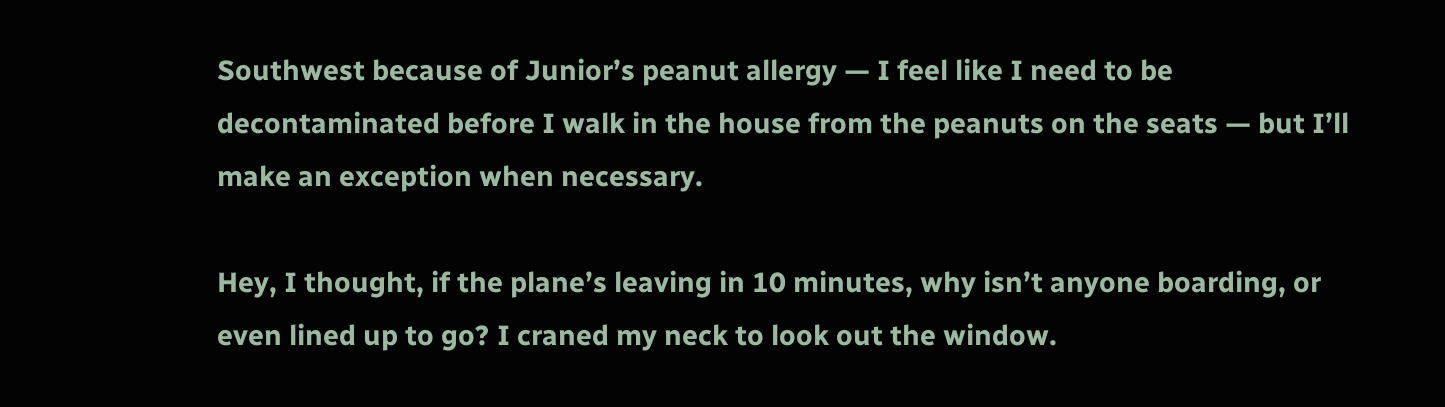Southwest because of Junior’s peanut allergy — I feel like I need to be decontaminated before I walk in the house from the peanuts on the seats — but I’ll make an exception when necessary.

Hey, I thought, if the plane’s leaving in 10 minutes, why isn’t anyone boarding, or even lined up to go? I craned my neck to look out the window.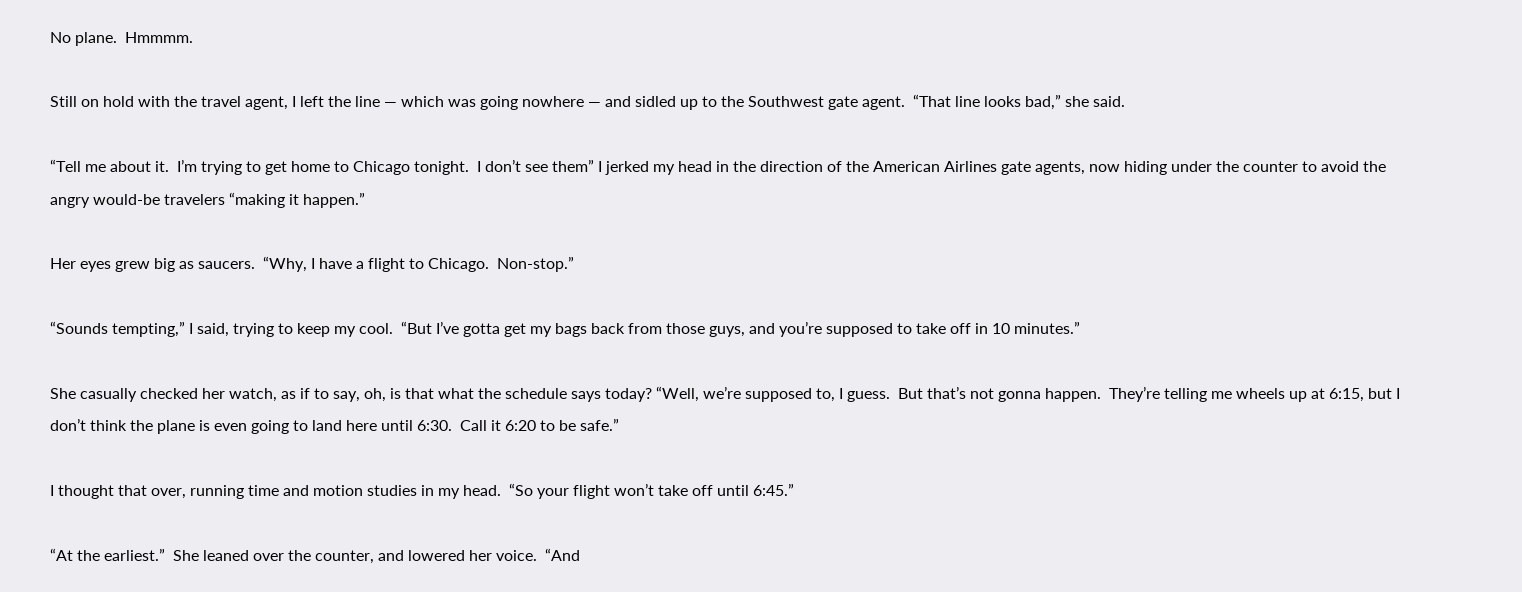No plane.  Hmmmm.

Still on hold with the travel agent, I left the line — which was going nowhere — and sidled up to the Southwest gate agent.  “That line looks bad,” she said.

“Tell me about it.  I’m trying to get home to Chicago tonight.  I don’t see them” I jerked my head in the direction of the American Airlines gate agents, now hiding under the counter to avoid the angry would-be travelers “making it happen.”

Her eyes grew big as saucers.  “Why, I have a flight to Chicago.  Non-stop.”

“Sounds tempting,” I said, trying to keep my cool.  “But I’ve gotta get my bags back from those guys, and you’re supposed to take off in 10 minutes.”

She casually checked her watch, as if to say, oh, is that what the schedule says today? “Well, we’re supposed to, I guess.  But that’s not gonna happen.  They’re telling me wheels up at 6:15, but I don’t think the plane is even going to land here until 6:30.  Call it 6:20 to be safe.”

I thought that over, running time and motion studies in my head.  “So your flight won’t take off until 6:45.”

“At the earliest.”  She leaned over the counter, and lowered her voice.  “And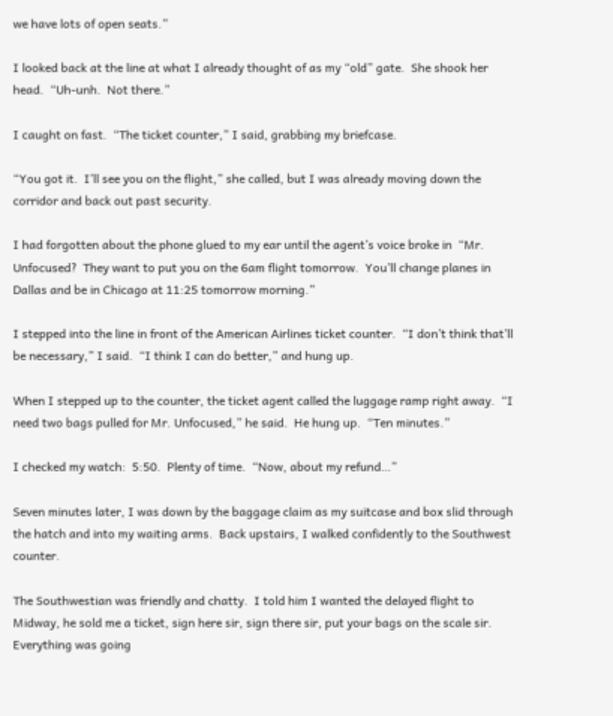we have lots of open seats.”

I looked back at the line at what I already thought of as my “old” gate.  She shook her head.  “Uh-unh.  Not there.”

I caught on fast.  “The ticket counter,” I said, grabbing my briefcase.

“You got it.  I’ll see you on the flight,” she called, but I was already moving down the corridor and back out past security.

I had forgotten about the phone glued to my ear until the agent’s voice broke in  “Mr. Unfocused?  They want to put you on the 6am flight tomorrow.  You’ll change planes in Dallas and be in Chicago at 11:25 tomorrow morning.”

I stepped into the line in front of the American Airlines ticket counter.  “I don’t think that’ll be necessary,” I said.  “I think I can do better,” and hung up.

When I stepped up to the counter, the ticket agent called the luggage ramp right away.  “I need two bags pulled for Mr. Unfocused,” he said.  He hung up.  “Ten minutes.”

I checked my watch:  5:50.  Plenty of time.  “Now, about my refund…”

Seven minutes later, I was down by the baggage claim as my suitcase and box slid through the hatch and into my waiting arms.  Back upstairs, I walked confidently to the Southwest counter.

The Southwestian was friendly and chatty.  I told him I wanted the delayed flight to Midway, he sold me a ticket, sign here sir, sign there sir, put your bags on the scale sir.  Everything was going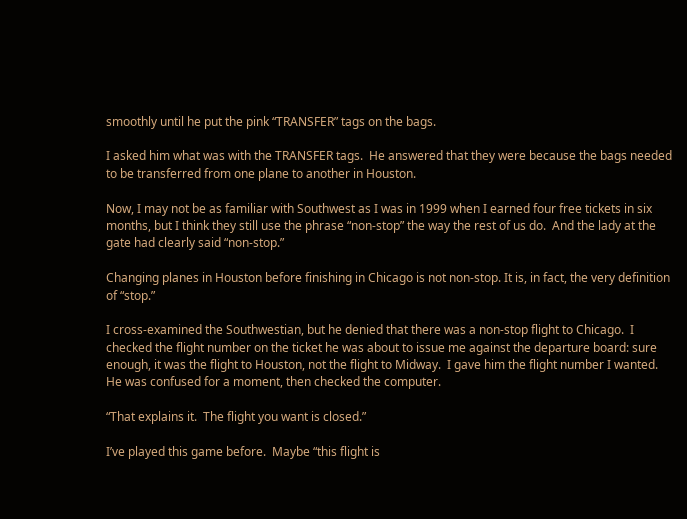smoothly until he put the pink “TRANSFER” tags on the bags.

I asked him what was with the TRANSFER tags.  He answered that they were because the bags needed to be transferred from one plane to another in Houston.

Now, I may not be as familiar with Southwest as I was in 1999 when I earned four free tickets in six months, but I think they still use the phrase “non-stop” the way the rest of us do.  And the lady at the gate had clearly said “non-stop.”

Changing planes in Houston before finishing in Chicago is not non-stop. It is, in fact, the very definition of “stop.”

I cross-examined the Southwestian, but he denied that there was a non-stop flight to Chicago.  I checked the flight number on the ticket he was about to issue me against the departure board: sure enough, it was the flight to Houston, not the flight to Midway.  I gave him the flight number I wanted.  He was confused for a moment, then checked the computer.

“That explains it.  The flight you want is closed.”

I’ve played this game before.  Maybe “this flight is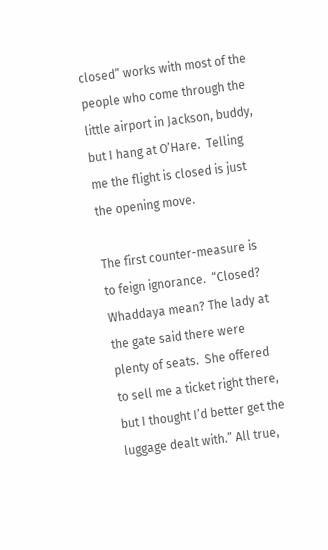closed” works with most of the people who come through the little airport in Jackson, buddy, but I hang at O’Hare.  Telling me the flight is closed is just the opening move.

The first counter-measure is to feign ignorance.  “Closed? Whaddaya mean? The lady at the gate said there were plenty of seats.  She offered to sell me a ticket right there, but I thought I’d better get the luggage dealt with.” All true,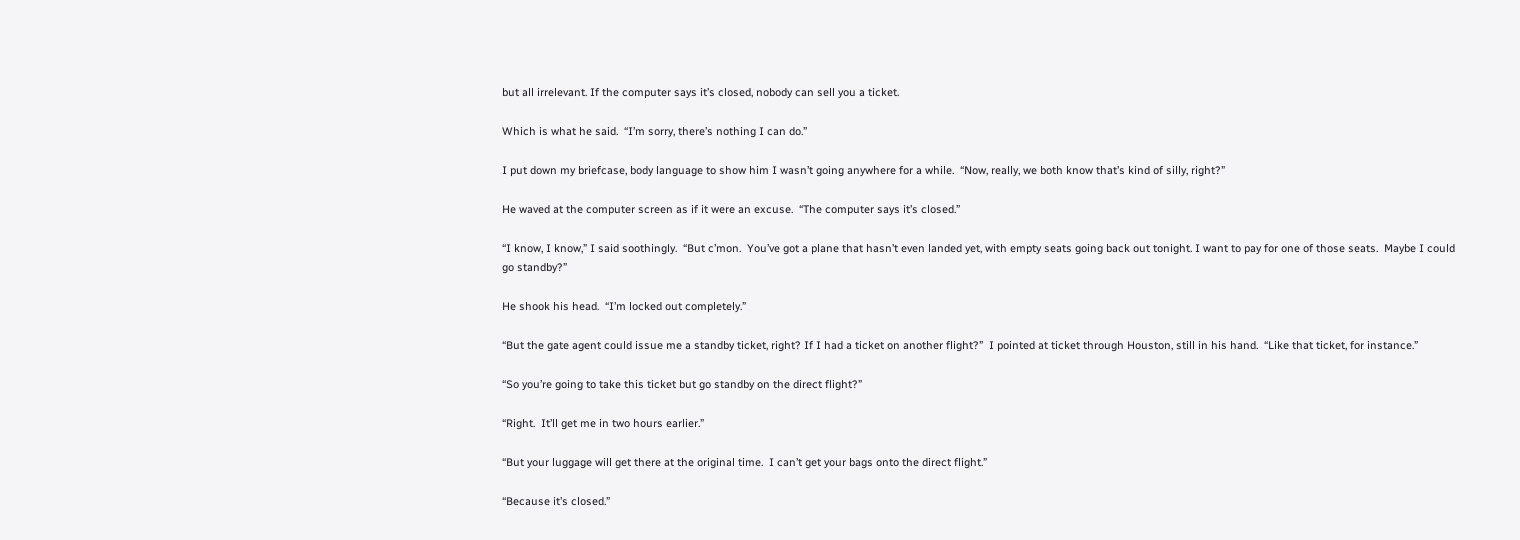but all irrelevant. If the computer says it’s closed, nobody can sell you a ticket.

Which is what he said.  “I’m sorry, there’s nothing I can do.”

I put down my briefcase, body language to show him I wasn’t going anywhere for a while.  “Now, really, we both know that’s kind of silly, right?”

He waved at the computer screen as if it were an excuse.  “The computer says it’s closed.”

“I know, I know,” I said soothingly.  “But c’mon.  You’ve got a plane that hasn’t even landed yet, with empty seats going back out tonight. I want to pay for one of those seats.  Maybe I could go standby?”

He shook his head.  “I’m locked out completely.”

“But the gate agent could issue me a standby ticket, right? If I had a ticket on another flight?”  I pointed at ticket through Houston, still in his hand.  “Like that ticket, for instance.”

“So you’re going to take this ticket but go standby on the direct flight?”

“Right.  It’ll get me in two hours earlier.”

“But your luggage will get there at the original time.  I can’t get your bags onto the direct flight.”

“Because it’s closed.”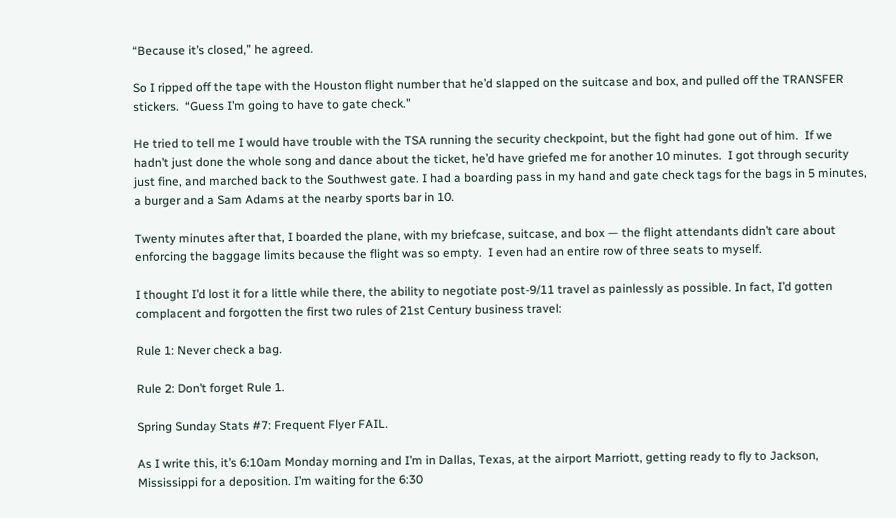“Because it’s closed,” he agreed.

So I ripped off the tape with the Houston flight number that he’d slapped on the suitcase and box, and pulled off the TRANSFER stickers.  “Guess I’m going to have to gate check.”

He tried to tell me I would have trouble with the TSA running the security checkpoint, but the fight had gone out of him.  If we hadn’t just done the whole song and dance about the ticket, he’d have griefed me for another 10 minutes.  I got through security just fine, and marched back to the Southwest gate. I had a boarding pass in my hand and gate check tags for the bags in 5 minutes, a burger and a Sam Adams at the nearby sports bar in 10.

Twenty minutes after that, I boarded the plane, with my briefcase, suitcase, and box — the flight attendants didn’t care about enforcing the baggage limits because the flight was so empty.  I even had an entire row of three seats to myself.

I thought I’d lost it for a little while there, the ability to negotiate post-9/11 travel as painlessly as possible. In fact, I’d gotten complacent and forgotten the first two rules of 21st Century business travel:

Rule 1: Never check a bag.

Rule 2: Don’t forget Rule 1.

Spring Sunday Stats #7: Frequent Flyer FAIL.

As I write this, it’s 6:10am Monday morning and I’m in Dallas, Texas, at the airport Marriott, getting ready to fly to Jackson, Mississippi for a deposition. I’m waiting for the 6:30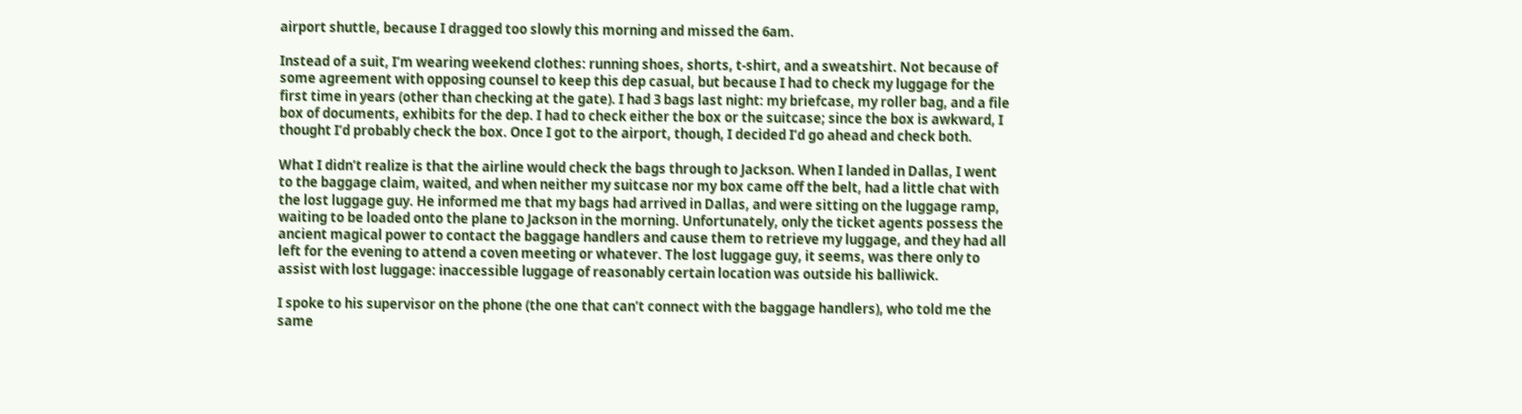airport shuttle, because I dragged too slowly this morning and missed the 6am.

Instead of a suit, I’m wearing weekend clothes: running shoes, shorts, t-shirt, and a sweatshirt. Not because of some agreement with opposing counsel to keep this dep casual, but because I had to check my luggage for the first time in years (other than checking at the gate). I had 3 bags last night: my briefcase, my roller bag, and a file box of documents, exhibits for the dep. I had to check either the box or the suitcase; since the box is awkward, I thought I’d probably check the box. Once I got to the airport, though, I decided I’d go ahead and check both.

What I didn’t realize is that the airline would check the bags through to Jackson. When I landed in Dallas, I went to the baggage claim, waited, and when neither my suitcase nor my box came off the belt, had a little chat with the lost luggage guy. He informed me that my bags had arrived in Dallas, and were sitting on the luggage ramp, waiting to be loaded onto the plane to Jackson in the morning. Unfortunately, only the ticket agents possess the ancient magical power to contact the baggage handlers and cause them to retrieve my luggage, and they had all left for the evening to attend a coven meeting or whatever. The lost luggage guy, it seems, was there only to assist with lost luggage: inaccessible luggage of reasonably certain location was outside his balliwick.

I spoke to his supervisor on the phone (the one that can’t connect with the baggage handlers), who told me the same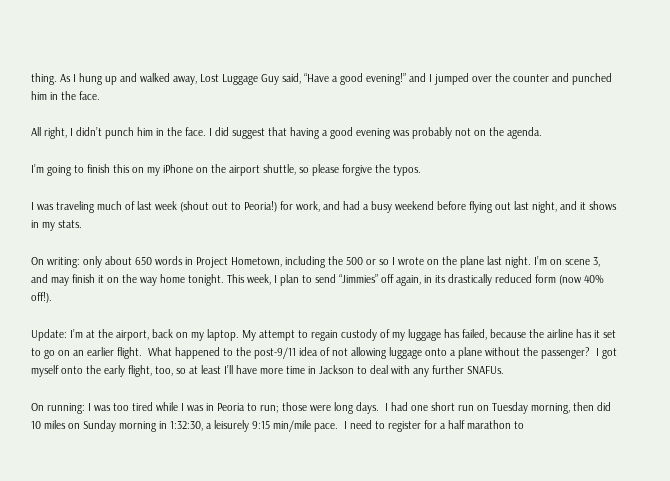thing. As I hung up and walked away, Lost Luggage Guy said, “Have a good evening!” and I jumped over the counter and punched him in the face.

All right, I didn’t punch him in the face. I did suggest that having a good evening was probably not on the agenda.

I’m going to finish this on my iPhone on the airport shuttle, so please forgive the typos.

I was traveling much of last week (shout out to Peoria!) for work, and had a busy weekend before flying out last night, and it shows in my stats.

On writing: only about 650 words in Project Hometown, including the 500 or so I wrote on the plane last night. I’m on scene 3, and may finish it on the way home tonight. This week, I plan to send “Jimmies” off again, in its drastically reduced form (now 40% off!).

Update: I’m at the airport, back on my laptop. My attempt to regain custody of my luggage has failed, because the airline has it set to go on an earlier flight.  What happened to the post-9/11 idea of not allowing luggage onto a plane without the passenger?  I got myself onto the early flight, too, so at least I’ll have more time in Jackson to deal with any further SNAFUs.

On running: I was too tired while I was in Peoria to run; those were long days.  I had one short run on Tuesday morning, then did 10 miles on Sunday morning in 1:32:30, a leisurely 9:15 min/mile pace.  I need to register for a half marathon to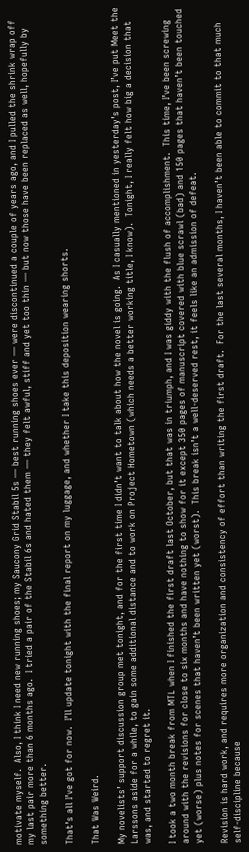motivate myself.  Also, I think I need new running shoes; my Saucony Grid Stabil 5s — best running shoes ever — were discontinued a couple of years ago, and I pulled the shrink wrap off my last pair more than 6 months ago.  I tried a pair of the Stabil 6s and hated them — they felt awful, stiff and yet too thin — but now those have been replaced as well, hopefully by something better.

That’s all I’ve got for now.  I’ll update tonight with the final report on my luggage, and whether I take this deposition wearing shorts.

That Was Weird.

My novelists’ support discussion group met tonight, and for the first time I didn’t want to talk about how the novel is going.  As I casually mentioned in yesterday’s post, I’ve put Meet the Larssons aside for a while, to gain some additional distance and to work on Project Hometown (which needs a better working title, I know).  Tonight, I really felt how big a decision that was, and started to regret it.

I took a two month break from MTL when I finished the first draft last October, but that was in triumph, and I was giddy with the flush of accomplishment.  This time, I’ve been screwing around with the revisions for close to six months and have nothing to show for it except 350 pages of manuscript covered with blue scrawl (bad) and 150 pages that haven’t been touched yet (worse) plus notes for scenes that haven’t been written yet (worst).  This break isn’t a well-deserved rest, it feels like an admission of defeat.

Revision is hard work, and requires more organization and consistency of effort than writing the first draft.  For the last several months, I haven’t been able to commit to that much self-discipline because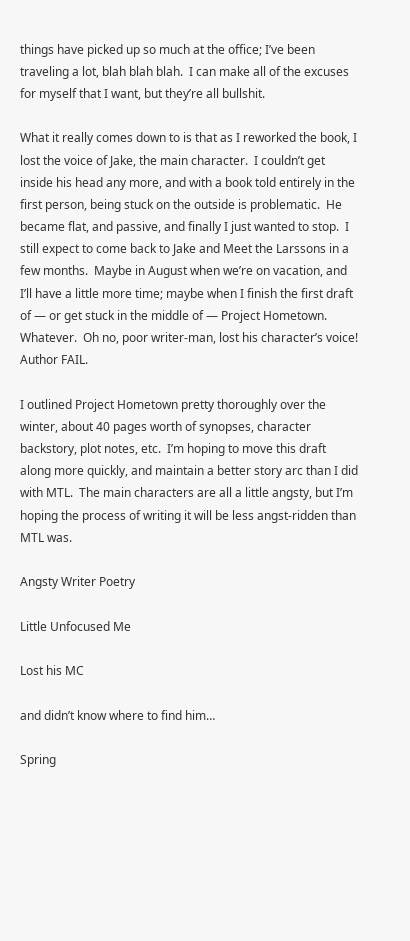things have picked up so much at the office; I’ve been traveling a lot, blah blah blah.  I can make all of the excuses for myself that I want, but they’re all bullshit.

What it really comes down to is that as I reworked the book, I lost the voice of Jake, the main character.  I couldn’t get inside his head any more, and with a book told entirely in the first person, being stuck on the outside is problematic.  He became flat, and passive, and finally I just wanted to stop.  I still expect to come back to Jake and Meet the Larssons in a few months.  Maybe in August when we’re on vacation, and I’ll have a little more time; maybe when I finish the first draft of — or get stuck in the middle of — Project Hometown.  Whatever.  Oh no, poor writer-man, lost his character’s voice! Author FAIL.

I outlined Project Hometown pretty thoroughly over the winter, about 40 pages worth of synopses, character backstory, plot notes, etc.  I’m hoping to move this draft along more quickly, and maintain a better story arc than I did with MTL.  The main characters are all a little angsty, but I’m hoping the process of writing it will be less angst-ridden than MTL was.

Angsty Writer Poetry

Little Unfocused Me

Lost his MC

and didn’t know where to find him…

Spring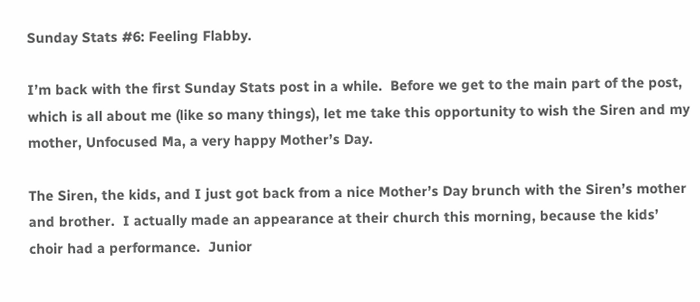Sunday Stats #6: Feeling Flabby.

I’m back with the first Sunday Stats post in a while.  Before we get to the main part of the post, which is all about me (like so many things), let me take this opportunity to wish the Siren and my mother, Unfocused Ma, a very happy Mother’s Day.

The Siren, the kids, and I just got back from a nice Mother’s Day brunch with the Siren’s mother and brother.  I actually made an appearance at their church this morning, because the kids’ choir had a performance.  Junior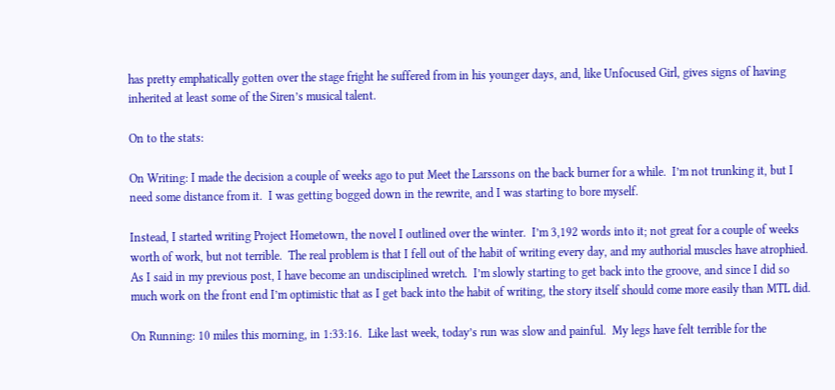has pretty emphatically gotten over the stage fright he suffered from in his younger days, and, like Unfocused Girl, gives signs of having inherited at least some of the Siren’s musical talent.

On to the stats:

On Writing: I made the decision a couple of weeks ago to put Meet the Larssons on the back burner for a while.  I’m not trunking it, but I need some distance from it.  I was getting bogged down in the rewrite, and I was starting to bore myself.

Instead, I started writing Project Hometown, the novel I outlined over the winter.  I’m 3,192 words into it; not great for a couple of weeks worth of work, but not terrible.  The real problem is that I fell out of the habit of writing every day, and my authorial muscles have atrophied.  As I said in my previous post, I have become an undisciplined wretch.  I’m slowly starting to get back into the groove, and since I did so much work on the front end I’m optimistic that as I get back into the habit of writing, the story itself should come more easily than MTL did.

On Running: 10 miles this morning, in 1:33:16.  Like last week, today’s run was slow and painful.  My legs have felt terrible for the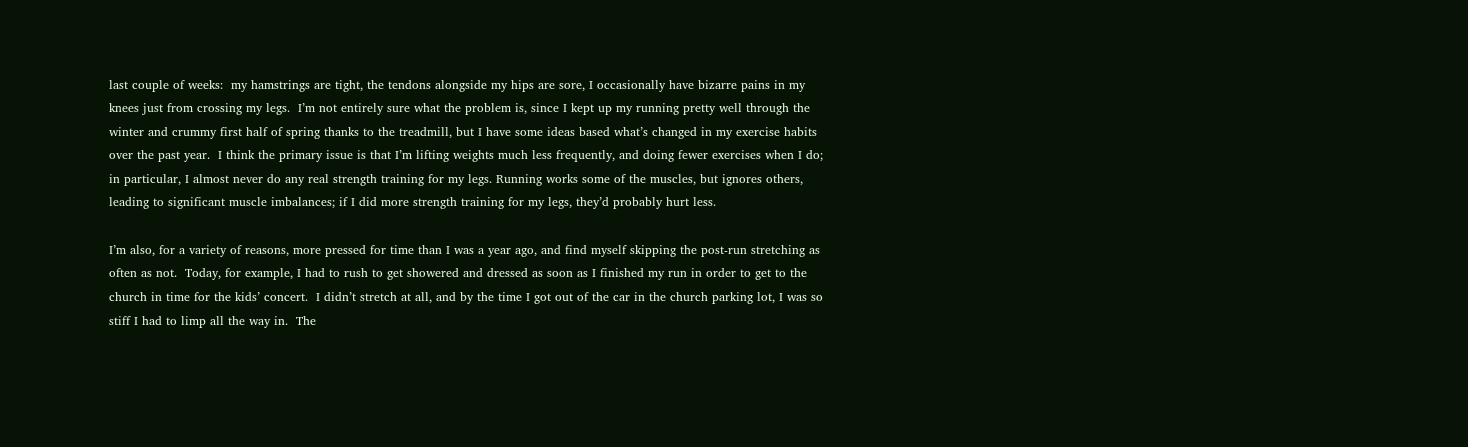last couple of weeks:  my hamstrings are tight, the tendons alongside my hips are sore, I occasionally have bizarre pains in my knees just from crossing my legs.  I’m not entirely sure what the problem is, since I kept up my running pretty well through the winter and crummy first half of spring thanks to the treadmill, but I have some ideas based what’s changed in my exercise habits over the past year.  I think the primary issue is that I’m lifting weights much less frequently, and doing fewer exercises when I do; in particular, I almost never do any real strength training for my legs. Running works some of the muscles, but ignores others, leading to significant muscle imbalances; if I did more strength training for my legs, they’d probably hurt less.

I’m also, for a variety of reasons, more pressed for time than I was a year ago, and find myself skipping the post-run stretching as often as not.  Today, for example, I had to rush to get showered and dressed as soon as I finished my run in order to get to the church in time for the kids’ concert.  I didn’t stretch at all, and by the time I got out of the car in the church parking lot, I was so stiff I had to limp all the way in.  The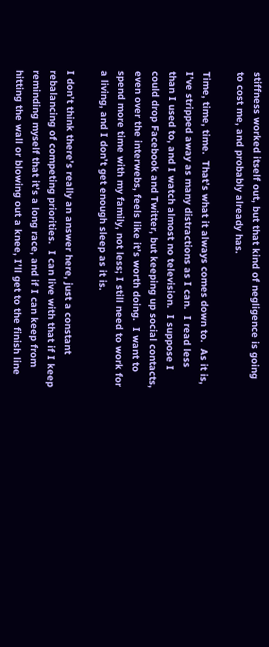stiffness worked itself out, but that kind of negligence is going to cost me, and probably already has.

Time, time, time.  That’s what it always comes down to.  As it is, I’ve stripped away as many distractions as I can.  I read less than I used to, and I watch almost no television.  I suppose I could drop Facebook and Twitter, but keeping up social contacts, even over the interwebs, feels like it’s worth doing.  I want to spend more time with my family, not less; I still need to work for a living, and I don’t get enough sleep as it is.

I don’t think there’s really an answer here, just a constant rebalancing of competing priorities.  I can live with that if I keep reminding myself that it’s a long race, and if I can keep from hitting the wall or blowing out a knee, I’ll get to the finish line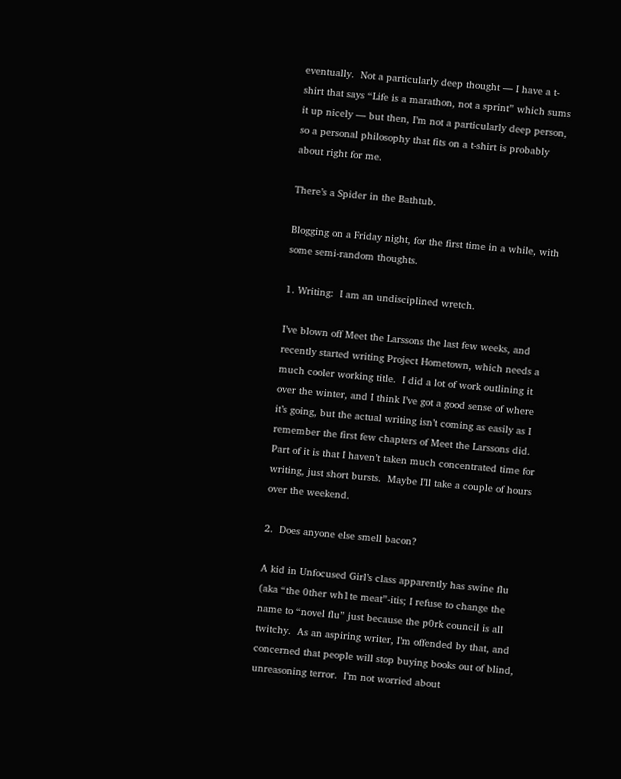eventually.  Not a particularly deep thought — I have a t-shirt that says “Life is a marathon, not a sprint” which sums it up nicely — but then, I’m not a particularly deep person, so a personal philosophy that fits on a t-shirt is probably about right for me.

There’s a Spider in the Bathtub.

Blogging on a Friday night, for the first time in a while, with some semi-random thoughts.

1. Writing:  I am an undisciplined wretch.

I’ve blown off Meet the Larssons the last few weeks, and recently started writing Project Hometown, which needs a much cooler working title.  I did a lot of work outlining it over the winter, and I think I’ve got a good sense of where it’s going, but the actual writing isn’t coming as easily as I remember the first few chapters of Meet the Larssons did.  Part of it is that I haven’t taken much concentrated time for writing, just short bursts.  Maybe I’ll take a couple of hours over the weekend.

2.  Does anyone else smell bacon?

A kid in Unfocused Girl’s class apparently has swine flu (aka “the 0ther wh1te meat”-itis; I refuse to change the name to “novel flu” just because the p0rk council is all twitchy.  As an aspiring writer, I’m offended by that, and concerned that people will stop buying books out of blind, unreasoning terror.  I’m not worried about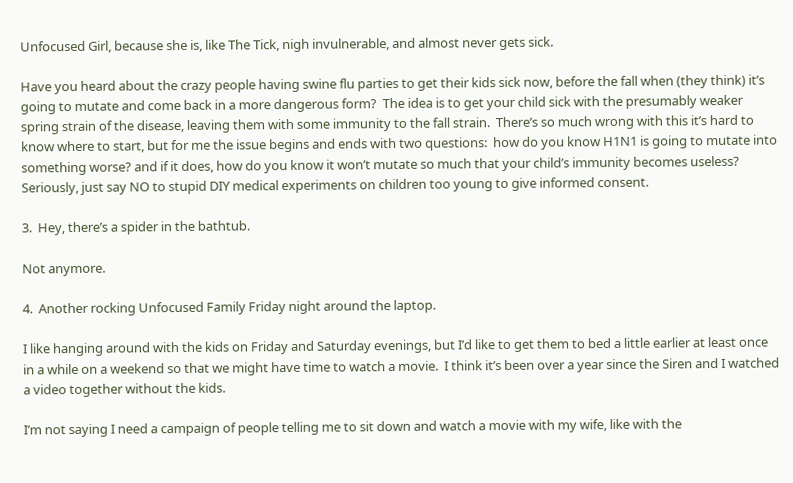Unfocused Girl, because she is, like The Tick, nigh invulnerable, and almost never gets sick.

Have you heard about the crazy people having swine flu parties to get their kids sick now, before the fall when (they think) it’s going to mutate and come back in a more dangerous form?  The idea is to get your child sick with the presumably weaker spring strain of the disease, leaving them with some immunity to the fall strain.  There’s so much wrong with this it’s hard to know where to start, but for me the issue begins and ends with two questions:  how do you know H1N1 is going to mutate into something worse? and if it does, how do you know it won’t mutate so much that your child’s immunity becomes useless?  Seriously, just say NO to stupid DIY medical experiments on children too young to give informed consent.

3.  Hey, there’s a spider in the bathtub.

Not anymore.

4.  Another rocking Unfocused Family Friday night around the laptop.

I like hanging around with the kids on Friday and Saturday evenings, but I’d like to get them to bed a little earlier at least once in a while on a weekend so that we might have time to watch a movie.  I think it’s been over a year since the Siren and I watched a video together without the kids.

I’m not saying I need a campaign of people telling me to sit down and watch a movie with my wife, like with the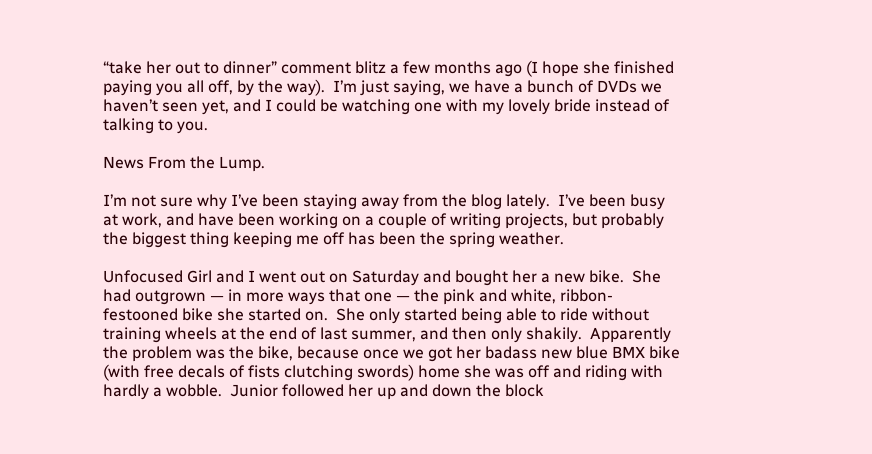“take her out to dinner” comment blitz a few months ago (I hope she finished paying you all off, by the way).  I’m just saying, we have a bunch of DVDs we haven’t seen yet, and I could be watching one with my lovely bride instead of talking to you.

News From the Lump.

I’m not sure why I’ve been staying away from the blog lately.  I’ve been busy at work, and have been working on a couple of writing projects, but probably the biggest thing keeping me off has been the spring weather.

Unfocused Girl and I went out on Saturday and bought her a new bike.  She had outgrown — in more ways that one — the pink and white, ribbon-festooned bike she started on.  She only started being able to ride without training wheels at the end of last summer, and then only shakily.  Apparently the problem was the bike, because once we got her badass new blue BMX bike (with free decals of fists clutching swords) home she was off and riding with hardly a wobble.  Junior followed her up and down the block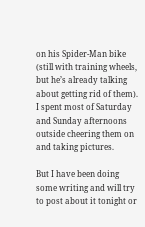on his Spider-Man bike (still with training wheels, but he’s already talking about getting rid of them).  I spent most of Saturday and Sunday afternoons outside cheering them on and taking pictures.

But I have been doing some writing and will try to post about it tonight or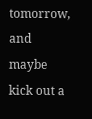tomorrow, and maybe kick out a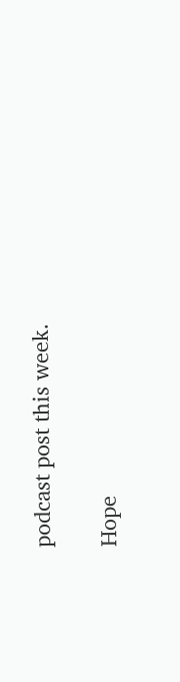podcast post this week.

Hope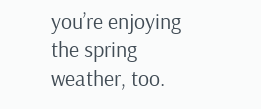you’re enjoying the spring weather, too.